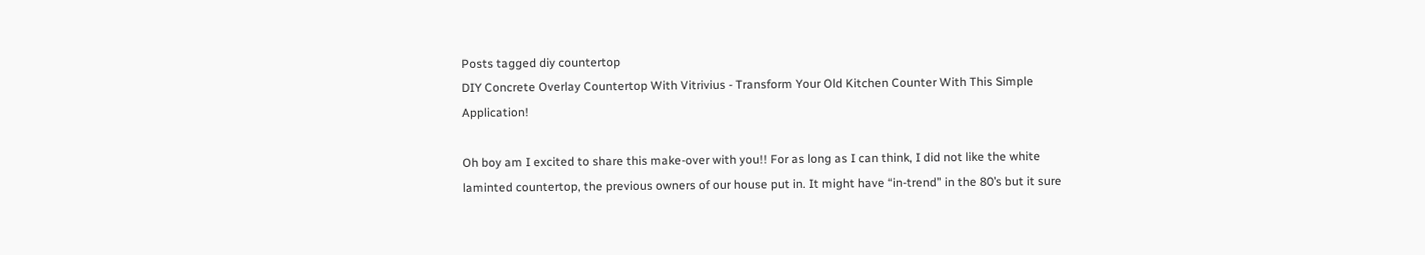Posts tagged diy countertop
DIY Concrete Overlay Countertop With Vitrivius - Transform Your Old Kitchen Counter With This Simple Application!

Oh boy am I excited to share this make-over with you!! For as long as I can think, I did not like the white laminted countertop, the previous owners of our house put in. It might have “in-trend” in the 80’s but it sure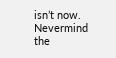isn’t now. Nevermind the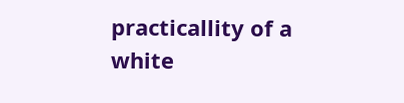practicallity of a white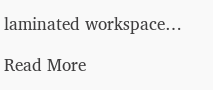laminated workspace…

Read More